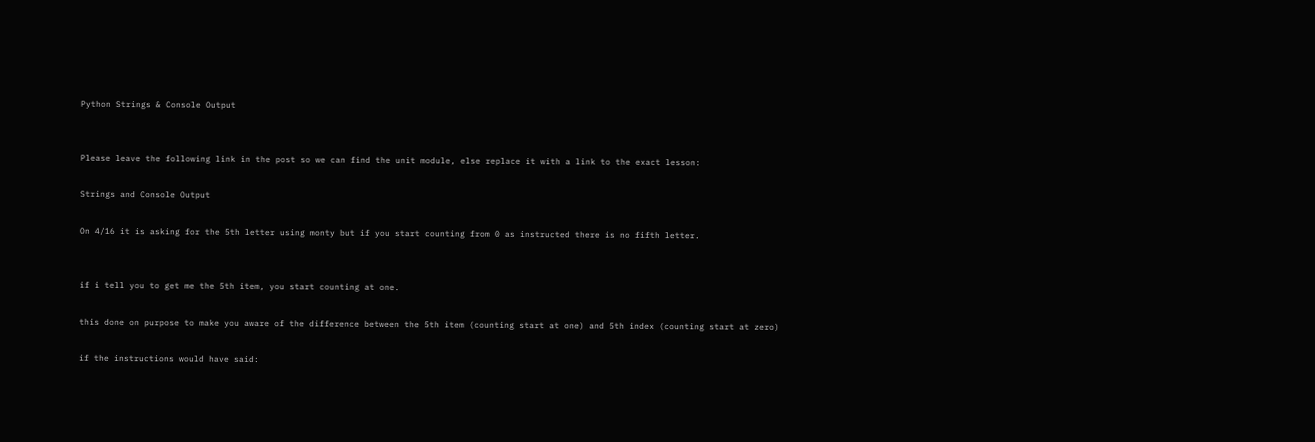Python Strings & Console Output


Please leave the following link in the post so we can find the unit module, else replace it with a link to the exact lesson:

Strings and Console Output

On 4/16 it is asking for the 5th letter using monty but if you start counting from 0 as instructed there is no fifth letter.


if i tell you to get me the 5th item, you start counting at one.

this done on purpose to make you aware of the difference between the 5th item (counting start at one) and 5th index (counting start at zero)

if the instructions would have said: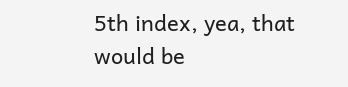5th index, yea, that would be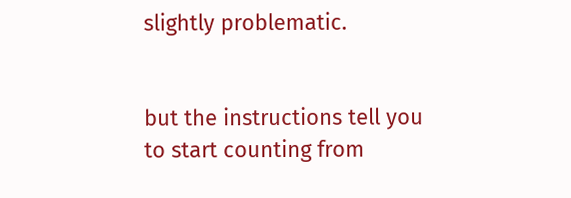slightly problematic.


but the instructions tell you to start counting from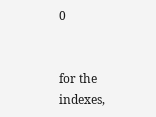0


for the indexes,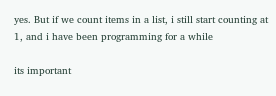yes. But if we count items in a list, i still start counting at 1, and i have been programming for a while

its important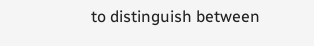to distinguish between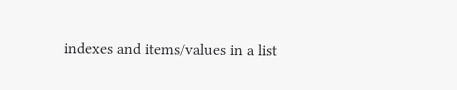indexes and items/values in a list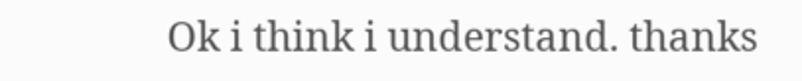Ok i think i understand. thanks